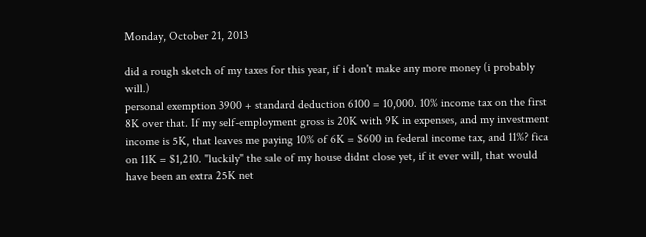Monday, October 21, 2013

did a rough sketch of my taxes for this year, if i don't make any more money (i probably will.)
personal exemption 3900 + standard deduction 6100 = 10,000. 10% income tax on the first 8K over that. If my self-employment gross is 20K with 9K in expenses, and my investment income is 5K, that leaves me paying 10% of 6K = $600 in federal income tax, and 11%? fica on 11K = $1,210. "luckily" the sale of my house didnt close yet, if it ever will, that would have been an extra 25K net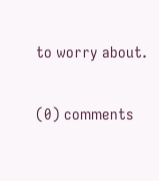to worry about.

(0) comments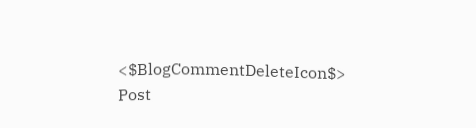<$BlogCommentDeleteIcon$>
Post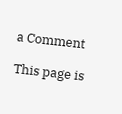a Comment

This page is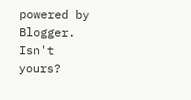powered by Blogger. Isn't yours?